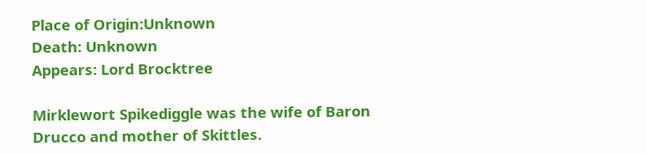Place of Origin:Unknown
Death: Unknown
Appears: Lord Brocktree

Mirklewort Spikediggle was the wife of Baron Drucco and mother of Skittles.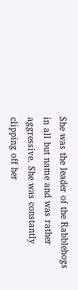She was the leader of the Rabblehogs in all but name and was rather aggressive. She was constantly clipping off her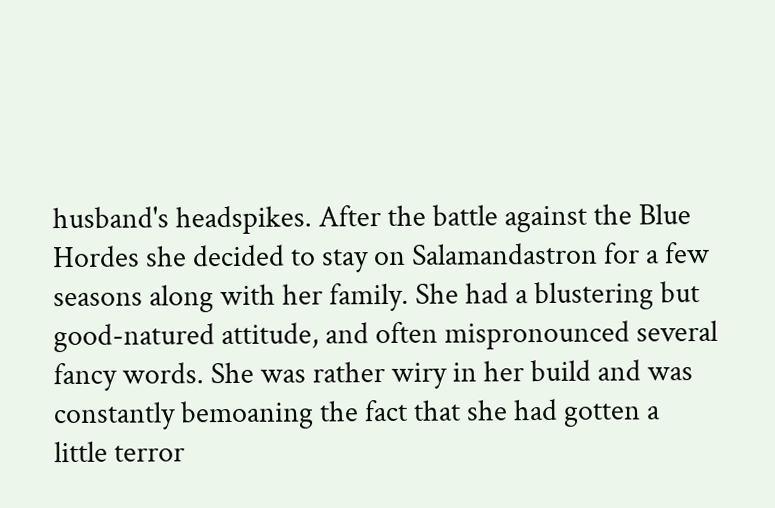husband's headspikes. After the battle against the Blue Hordes she decided to stay on Salamandastron for a few seasons along with her family. She had a blustering but good-natured attitude, and often mispronounced several fancy words. She was rather wiry in her build and was constantly bemoaning the fact that she had gotten a little terror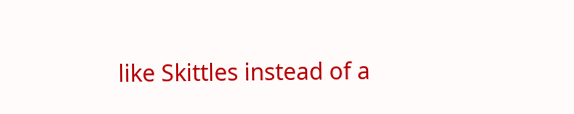like Skittles instead of a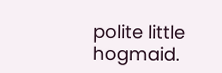polite little hogmaid.